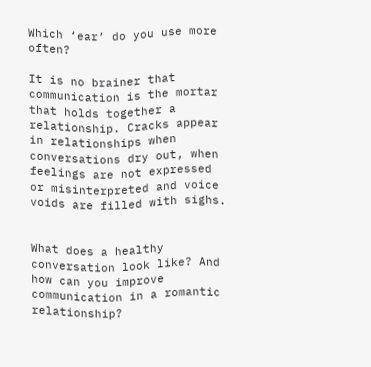Which ‘ear’ do you use more often?

It is no brainer that communication is the mortar that holds together a relationship. Cracks appear in relationships when conversations dry out, when feelings are not expressed or misinterpreted and voice voids are filled with sighs.


What does a healthy conversation look like? And how can you improve communication in a romantic relationship?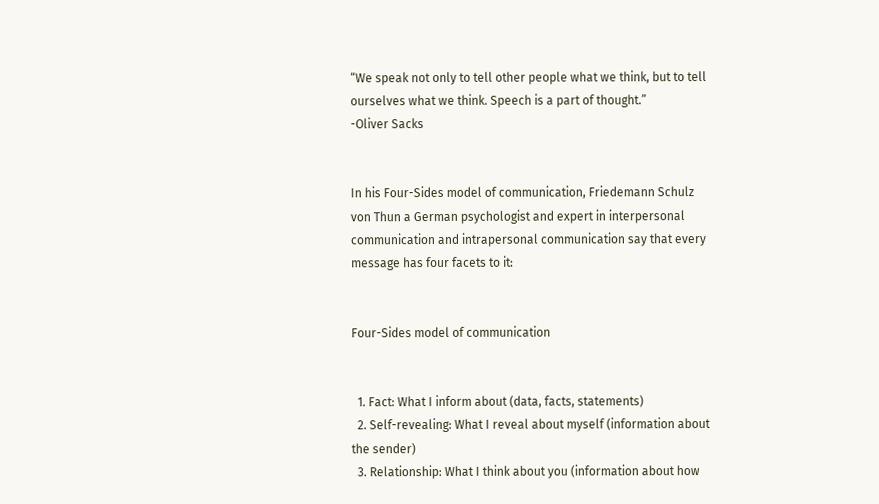“We speak not only to tell other people what we think, but to tell ourselves what we think. Speech is a part of thought.”
-Oliver Sacks


In his Four-Sides model of communication, Friedemann Schulz von Thun a German psychologist and expert in interpersonal communication and intrapersonal communication say that every message has four facets to it:


Four-Sides model of communication


  1. Fact: What I inform about (data, facts, statements)
  2. Self-revealing: What I reveal about myself (information about the sender)
  3. Relationship: What I think about you (information about how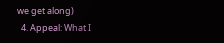we get along)
  4. Appeal: What I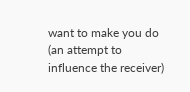want to make you do (an attempt to influence the receiver)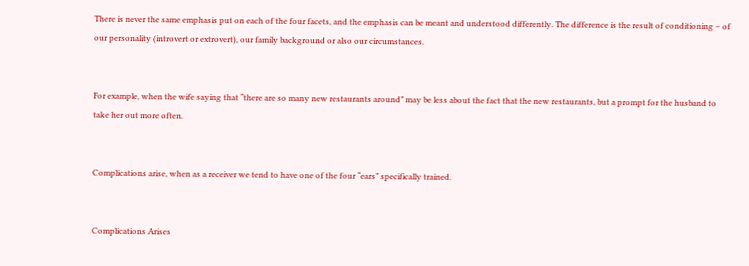There is never the same emphasis put on each of the four facets, and the emphasis can be meant and understood differently. The difference is the result of conditioning – of our personality (introvert or extrovert), our family background or also our circumstances.


For example, when the wife saying that “there are so many new restaurants around” may be less about the fact that the new restaurants, but a prompt for the husband to take her out more often.


Complications arise, when as a receiver we tend to have one of the four “ears” specifically trained.


Complications Arises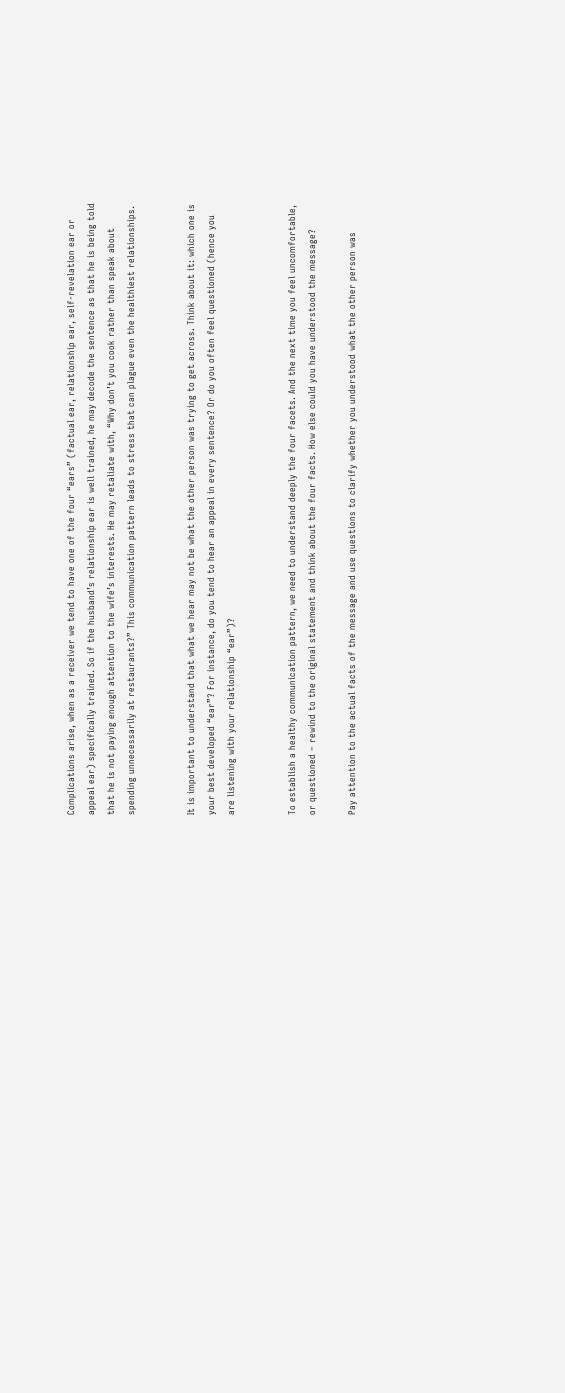Complications arise, when as a receiver we tend to have one of the four “ears” (factual ear, relationship ear, self-revelation ear or appeal ear) specifically trained. So if the husband’s relationship ear is well trained, he may decode the sentence as that he is being told that he is not paying enough attention to the wife’s interests. He may retaliate with, “Why don’t you cook rather than speak about spending unnecessarily at restaurants?” This communication pattern leads to stress that can plague even the healthiest relationships.


It is important to understand that what we hear may not be what the other person was trying to get across. Think about it: which one is your best developed “ear”? For instance, do you tend to hear an appeal in every sentence? Or do you often feel questioned (hence you are listening with your relationship “ear”)?


To establish a healthy communication pattern, we need to understand deeply the four facets. And the next time you feel uncomfortable, or questioned – rewind to the original statement and think about the four facts. How else could you have understood the message?

Pay attention to the actual facts of the message and use questions to clarify whether you understood what the other person was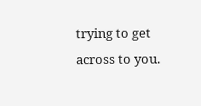trying to get across to you.